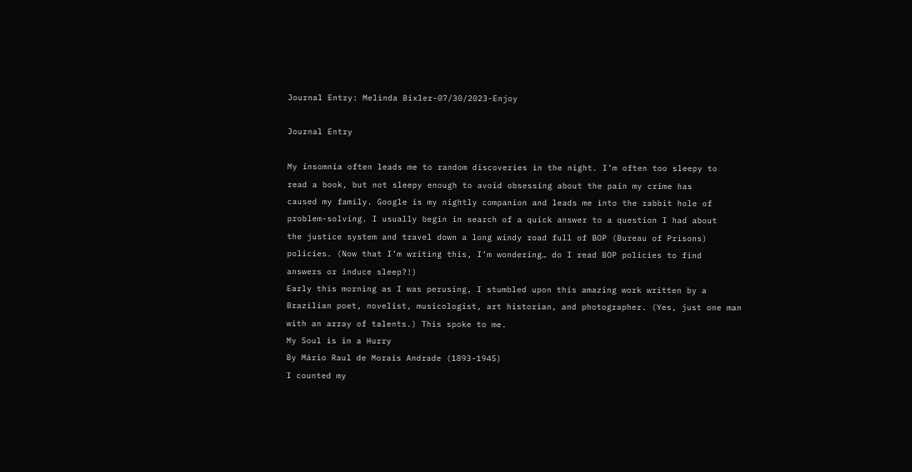Journal Entry: Melinda Bixler-07/30/2023-Enjoy

Journal Entry

My insomnia often leads me to random discoveries in the night. I’m often too sleepy to
read a book, but not sleepy enough to avoid obsessing about the pain my crime has
caused my family. Google is my nightly companion and leads me into the rabbit hole of
problem-solving. I usually begin in search of a quick answer to a question I had about
the justice system and travel down a long windy road full of BOP (Bureau of Prisons)
policies. (Now that I’m writing this, I’m wondering… do I read BOP policies to find
answers or induce sleep?!)
Early this morning as I was perusing, I stumbled upon this amazing work written by a
Brazilian poet, novelist, musicologist, art historian, and photographer. (Yes, just one man
with an array of talents.) This spoke to me.
My Soul is in a Hurry
By Mário Raul de Morais Andrade (1893-1945)
I counted my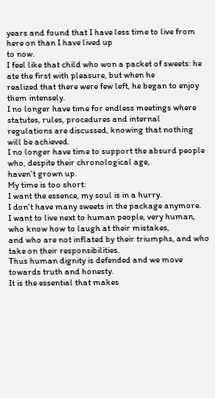years and found that I have less time to live from here on than I have lived up
to now.
I feel like that child who won a packet of sweets: he ate the first with pleasure, but when he
realized that there were few left, he began to enjoy them intensely.
I no longer have time for endless meetings where statutes, rules, procedures and internal
regulations are discussed, knowing that nothing will be achieved.
I no longer have time to support the absurd people who, despite their chronological age,
haven’t grown up.
My time is too short:
I want the essence, my soul is in a hurry.
I don’t have many sweets in the package anymore.
I want to live next to human people, very human, who know how to laugh at their mistakes,
and who are not inflated by their triumphs, and who take on their responsibilities.
Thus human dignity is defended and we move towards truth and honesty.
It is the essential that makes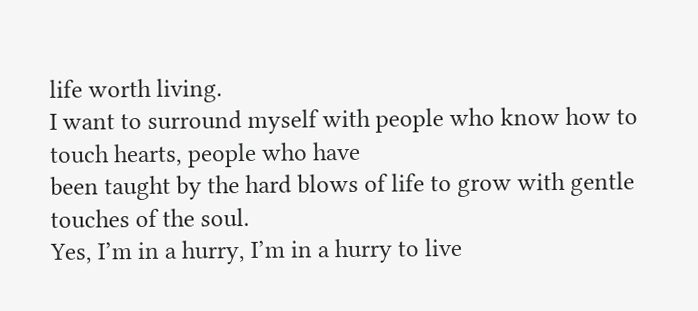life worth living.
I want to surround myself with people who know how to touch hearts, people who have
been taught by the hard blows of life to grow with gentle touches of the soul.
Yes, I’m in a hurry, I’m in a hurry to live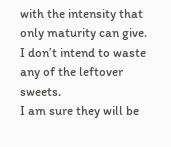with the intensity that only maturity can give.
I don’t intend to waste any of the leftover sweets.
I am sure they will be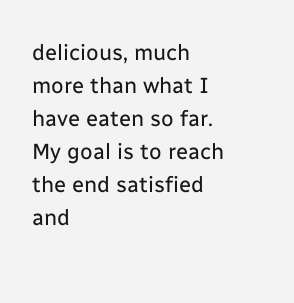delicious, much more than what I have eaten so far.
My goal is to reach the end satisfied
and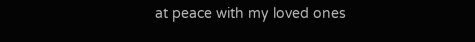at peace with my loved ones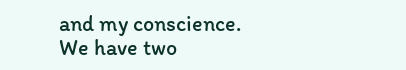and my conscience.
We have two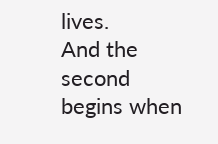lives.
And the second begins when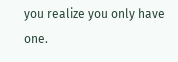you realize you only have one.